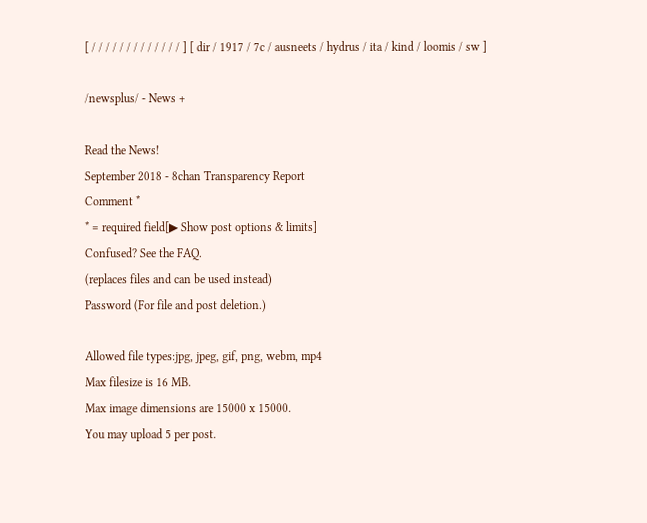[ / / / / / / / / / / / / / ] [ dir / 1917 / 7c / ausneets / hydrus / ita / kind / loomis / sw ]

/newsplus/ - News +

Read the News!
September 2018 - 8chan Transparency Report
Comment *
* = required field[▶ Show post options & limits]
Confused? See the FAQ.
(replaces files and can be used instead)
Password (For file and post deletion.)

Allowed file types:jpg, jpeg, gif, png, webm, mp4
Max filesize is 16 MB.
Max image dimensions are 15000 x 15000.
You may upload 5 per post.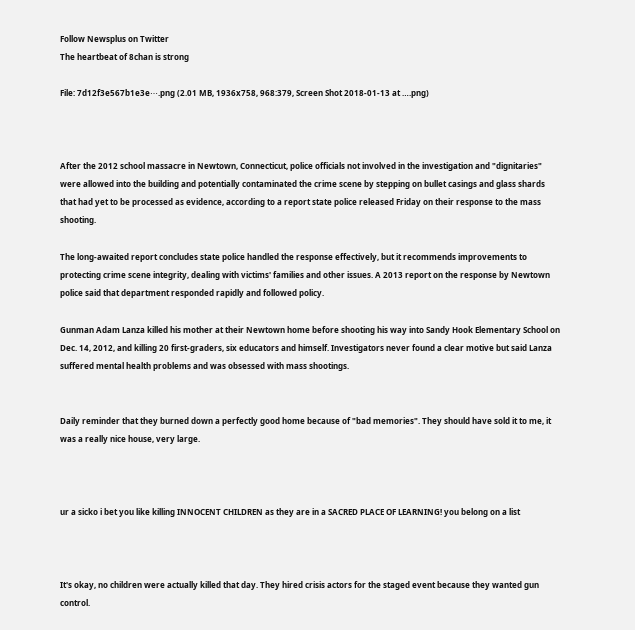Follow Newsplus on Twitter
The heartbeat of 8chan is strong

File: 7d12f3e567b1e3e⋯.png (2.01 MB, 1936x758, 968:379, Screen Shot 2018-01-13 at ….png)



After the 2012 school massacre in Newtown, Connecticut, police officials not involved in the investigation and "dignitaries" were allowed into the building and potentially contaminated the crime scene by stepping on bullet casings and glass shards that had yet to be processed as evidence, according to a report state police released Friday on their response to the mass shooting.

The long-awaited report concludes state police handled the response effectively, but it recommends improvements to protecting crime scene integrity, dealing with victims' families and other issues. A 2013 report on the response by Newtown police said that department responded rapidly and followed policy.

Gunman Adam Lanza killed his mother at their Newtown home before shooting his way into Sandy Hook Elementary School on Dec. 14, 2012, and killing 20 first-graders, six educators and himself. Investigators never found a clear motive but said Lanza suffered mental health problems and was obsessed with mass shootings.


Daily reminder that they burned down a perfectly good home because of "bad memories". They should have sold it to me, it was a really nice house, very large.



ur a sicko i bet you like killing INNOCENT CHILDREN as they are in a SACRED PLACE OF LEARNING! you belong on a list



It's okay, no children were actually killed that day. They hired crisis actors for the staged event because they wanted gun control.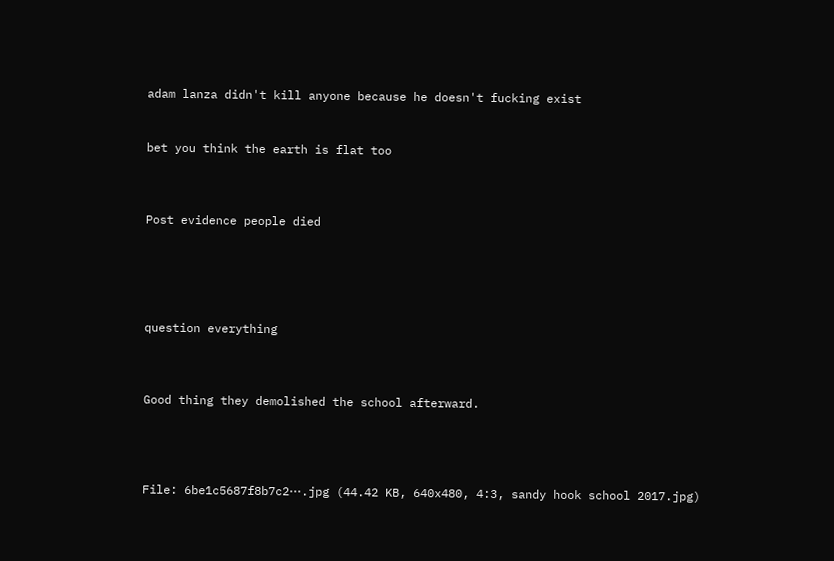adam lanza didn't kill anyone because he doesn't fucking exist


bet you think the earth is flat too



Post evidence people died





question everything



Good thing they demolished the school afterward.




File: 6be1c5687f8b7c2⋯.jpg (44.42 KB, 640x480, 4:3, sandy hook school 2017.jpg)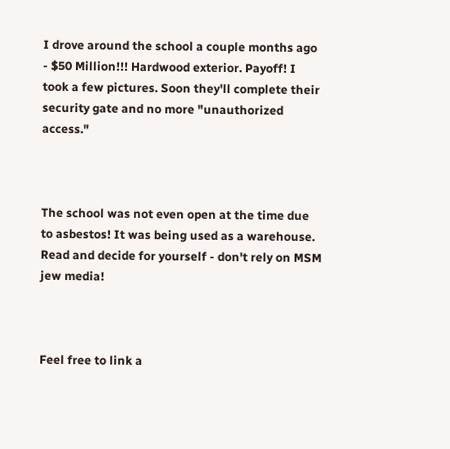I drove around the school a couple months ago - $50 Million!!! Hardwood exterior. Payoff! I took a few pictures. Soon they'll complete their security gate and no more "unauthorized access."



The school was not even open at the time due to asbestos! It was being used as a warehouse. Read and decide for yourself - don't rely on MSM jew media!



Feel free to link a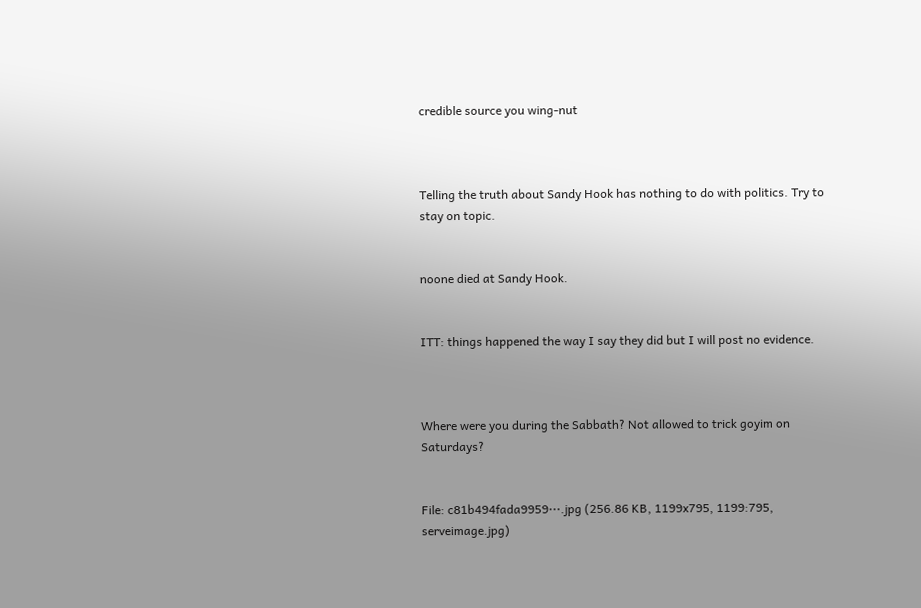credible source you wing-nut



Telling the truth about Sandy Hook has nothing to do with politics. Try to stay on topic.


noone died at Sandy Hook.


ITT: things happened the way I say they did but I will post no evidence.



Where were you during the Sabbath? Not allowed to trick goyim on Saturdays?


File: c81b494fada9959⋯.jpg (256.86 KB, 1199x795, 1199:795, serveimage.jpg)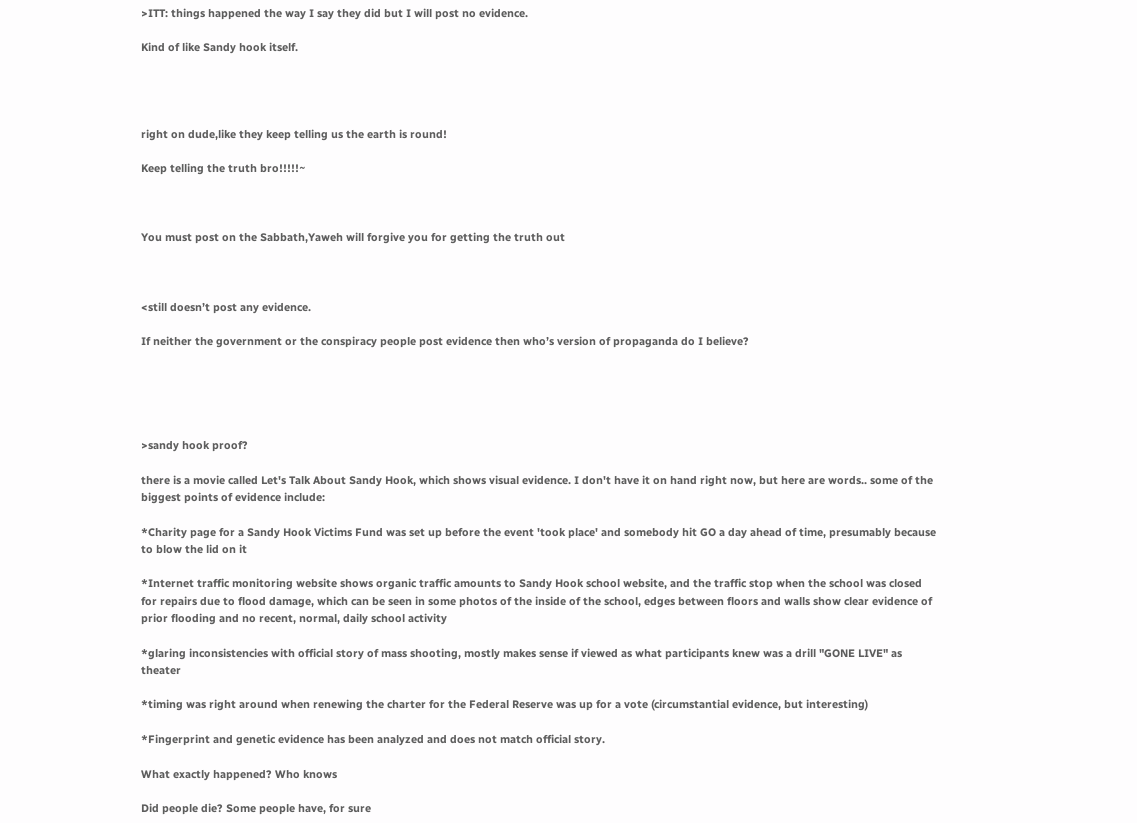>ITT: things happened the way I say they did but I will post no evidence.

Kind of like Sandy hook itself.




right on dude,like they keep telling us the earth is round!

Keep telling the truth bro!!!!!~



You must post on the Sabbath,Yaweh will forgive you for getting the truth out



<still doesn’t post any evidence.

If neither the government or the conspiracy people post evidence then who’s version of propaganda do I believe?





>sandy hook proof?

there is a movie called Let's Talk About Sandy Hook, which shows visual evidence. I don't have it on hand right now, but here are words.. some of the biggest points of evidence include:

*Charity page for a Sandy Hook Victims Fund was set up before the event 'took place' and somebody hit GO a day ahead of time, presumably because to blow the lid on it

*Internet traffic monitoring website shows organic traffic amounts to Sandy Hook school website, and the traffic stop when the school was closed for repairs due to flood damage, which can be seen in some photos of the inside of the school, edges between floors and walls show clear evidence of prior flooding and no recent, normal, daily school activity

*glaring inconsistencies with official story of mass shooting, mostly makes sense if viewed as what participants knew was a drill "GONE LIVE" as theater

*timing was right around when renewing the charter for the Federal Reserve was up for a vote (circumstantial evidence, but interesting)

*Fingerprint and genetic evidence has been analyzed and does not match official story.

What exactly happened? Who knows

Did people die? Some people have, for sure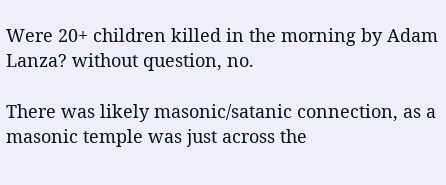Were 20+ children killed in the morning by Adam Lanza? without question, no.

There was likely masonic/satanic connection, as a masonic temple was just across the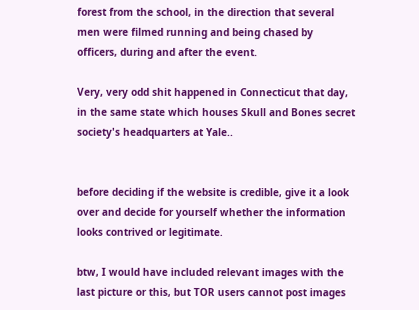forest from the school, in the direction that several men were filmed running and being chased by officers, during and after the event.

Very, very odd shit happened in Connecticut that day, in the same state which houses Skull and Bones secret society's headquarters at Yale..


before deciding if the website is credible, give it a look over and decide for yourself whether the information looks contrived or legitimate.

btw, I would have included relevant images with the last picture or this, but TOR users cannot post images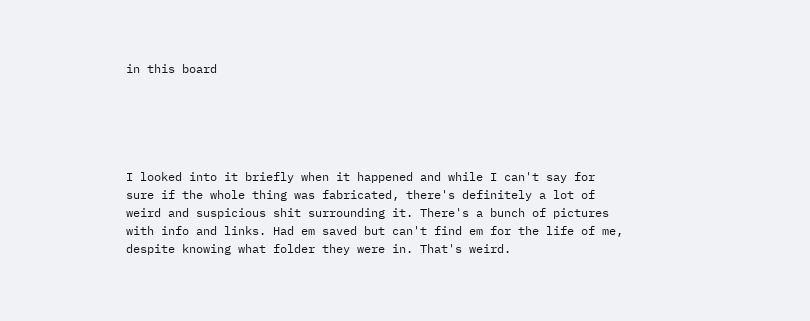in this board





I looked into it briefly when it happened and while I can't say for sure if the whole thing was fabricated, there's definitely a lot of weird and suspicious shit surrounding it. There's a bunch of pictures with info and links. Had em saved but can't find em for the life of me, despite knowing what folder they were in. That's weird.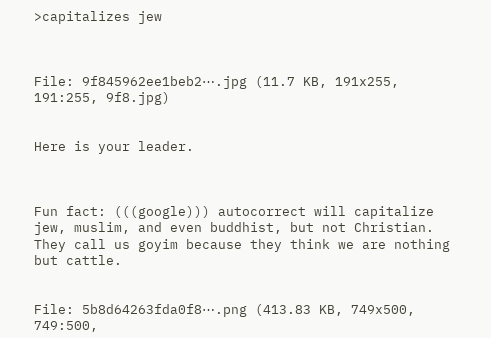>capitalizes jew



File: 9f845962ee1beb2⋯.jpg (11.7 KB, 191x255, 191:255, 9f8.jpg)


Here is your leader.



Fun fact: (((google))) autocorrect will capitalize jew, muslim, and even buddhist, but not Christian. They call us goyim because they think we are nothing but cattle.


File: 5b8d64263fda0f8⋯.png (413.83 KB, 749x500, 749:500,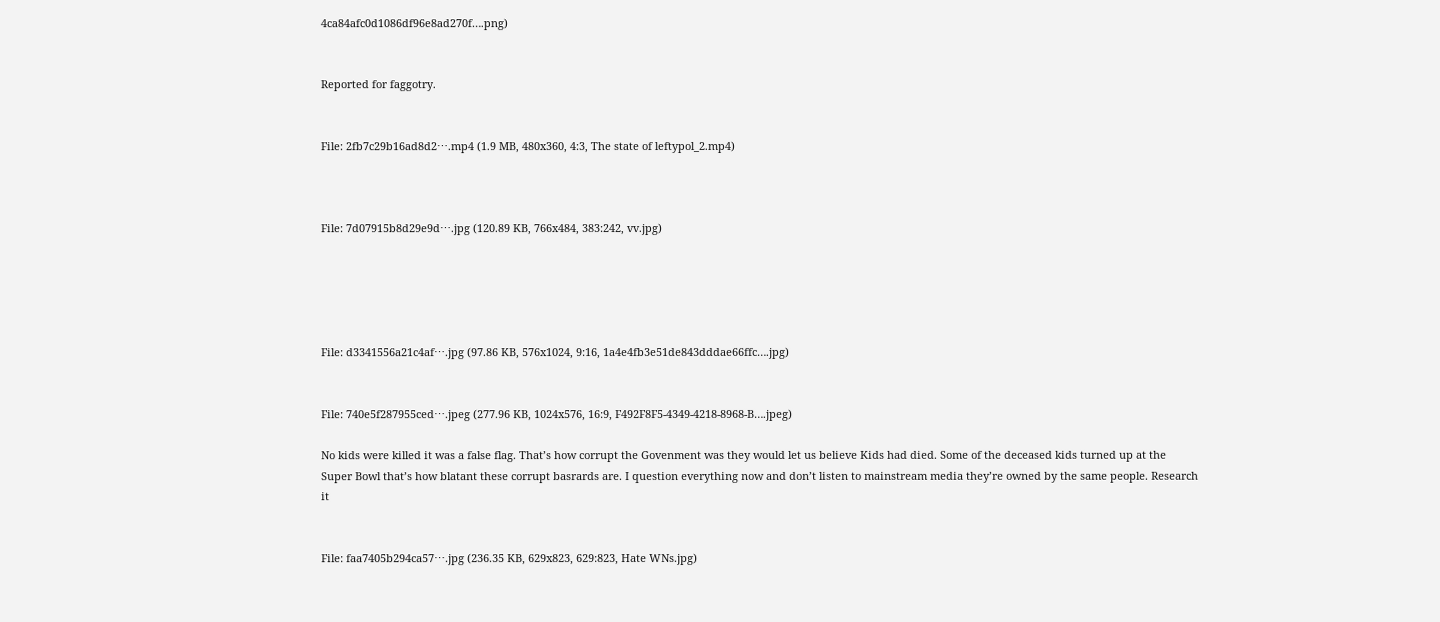4ca84afc0d1086df96e8ad270f….png)


Reported for faggotry.


File: 2fb7c29b16ad8d2⋯.mp4 (1.9 MB, 480x360, 4:3, The state of leftypol_2.mp4)



File: 7d07915b8d29e9d⋯.jpg (120.89 KB, 766x484, 383:242, vv.jpg)





File: d3341556a21c4af⋯.jpg (97.86 KB, 576x1024, 9:16, 1a4e4fb3e51de843dddae66ffc….jpg)


File: 740e5f287955ced⋯.jpeg (277.96 KB, 1024x576, 16:9, F492F8F5-4349-4218-8968-B….jpeg)

No kids were killed it was a false flag. That’s how corrupt the Govenment was they would let us believe Kids had died. Some of the deceased kids turned up at the Super Bowl that’s how blatant these corrupt basrards are. I question everything now and don’t listen to mainstream media they’re owned by the same people. Research it


File: faa7405b294ca57⋯.jpg (236.35 KB, 629x823, 629:823, Hate WNs.jpg)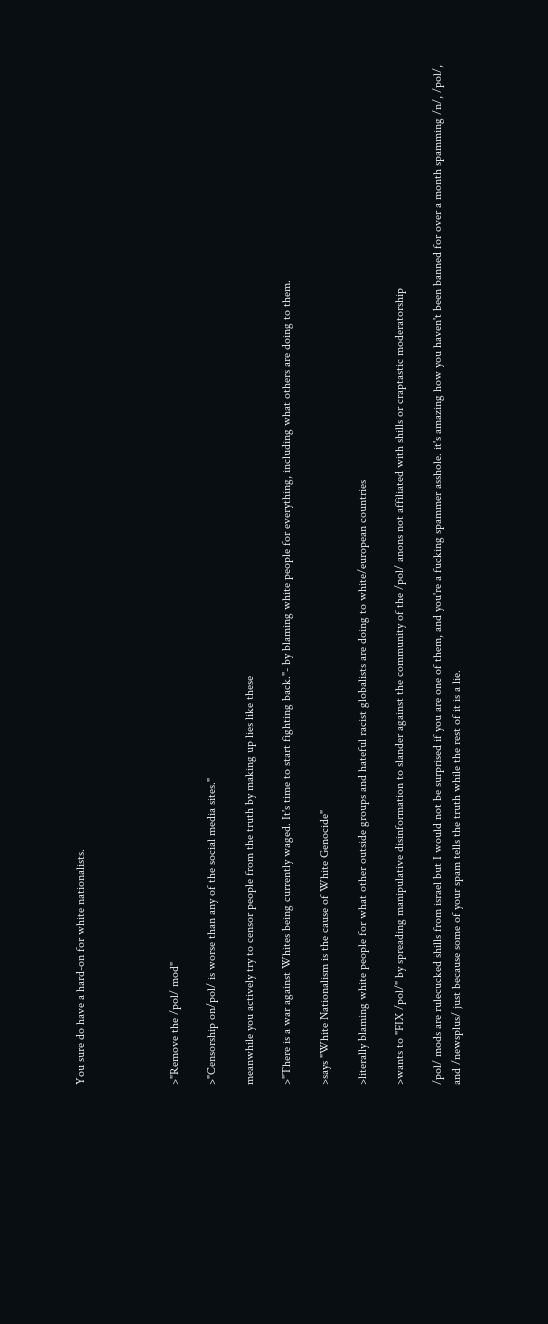You sure do have a hard-on for white nationalists.




>"Remove the /pol/ mod"

>"Censorship on/pol/ is worse than any of the social media sites."

meanwhile you actively try to censor people from the truth by making up lies like these

>"There is a war against Whites being currently waged. It's time to start fighting back."- by blaming white people for everything, including what others are doing to them.

>says "White Nationalism is the cause of White Genocide"

>literally blaming white people for what other outside groups and hateful racist globalists are doing to white/european countries

>wants to "FIX /pol/" by spreading manipulative disinformation to slander against the community of the /pol/ anons not affiliated with shills or craptastic moderatorship

/pol/ mods are rulecucked shills from israel but I would not be surprised if you are one of them, and you're a fucking spammer asshole. it's amazing how you haven't been banned for over a month spamming /n/, /pol/, and /newsplus/ just because some of your spam tells the truth while the rest of it is a lie.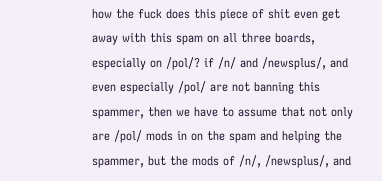how the fuck does this piece of shit even get away with this spam on all three boards, especially on /pol/? if /n/ and /newsplus/, and even especially /pol/ are not banning this spammer, then we have to assume that not only are /pol/ mods in on the spam and helping the spammer, but the mods of /n/, /newsplus/, and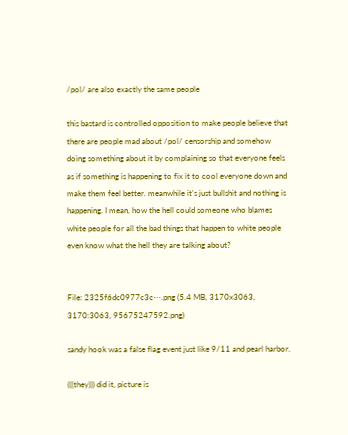/pol/ are also exactly the same people

this bastard is controlled opposition to make people believe that there are people mad about /pol/ censorship and somehow doing something about it by complaining so that everyone feels as if something is happening to fix it to cool everyone down and make them feel better. meanwhile it's just bullshit and nothing is happening. I mean, how the hell could someone who blames white people for all the bad things that happen to white people even know what the hell they are talking about?


File: 2325f6dc0977c3c⋯.png (5.4 MB, 3170x3063, 3170:3063, 95675247592.png)

sandy hook was a false flag event just like 9/11 and pearl harbor.

(((they))) did it, picture is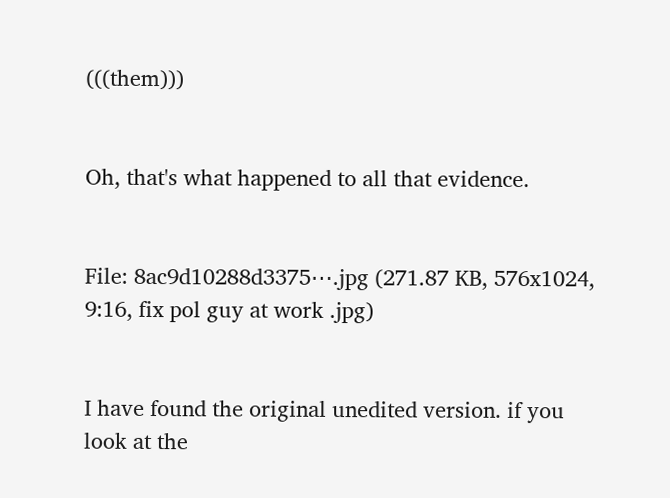(((them)))


Oh, that's what happened to all that evidence.


File: 8ac9d10288d3375⋯.jpg (271.87 KB, 576x1024, 9:16, fix pol guy at work .jpg)


I have found the original unedited version. if you look at the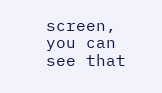screen, you can see that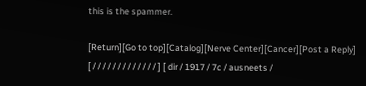this is the spammer.

[Return][Go to top][Catalog][Nerve Center][Cancer][Post a Reply]
[ / / / / / / / / / / / / / ] [ dir / 1917 / 7c / ausneets /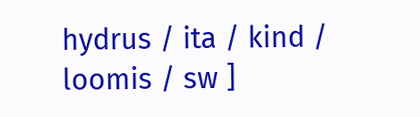hydrus / ita / kind / loomis / sw ]